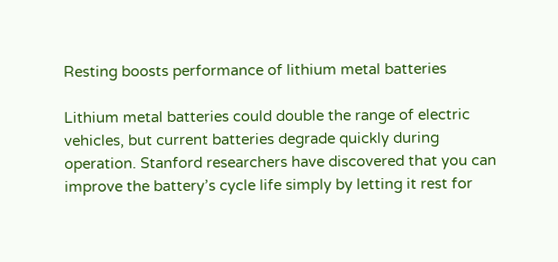Resting boosts performance of lithium metal batteries

Lithium metal batteries could double the range of electric vehicles, but current batteries degrade quickly during operation. Stanford researchers have discovered that you can improve the battery’s cycle life simply by letting it rest for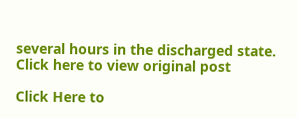several hours in the discharged state.
Click here to view original post

Click Here to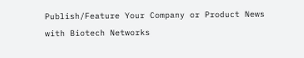Publish/Feature Your Company or Product News with Biotech Networks